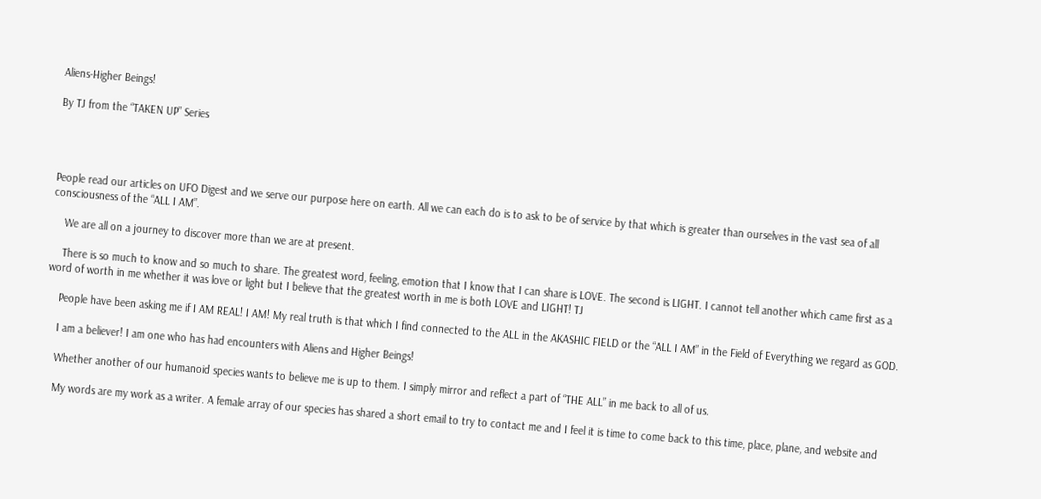Aliens-Higher Beings!

By TJ from the “TAKEN UP” Series




People read our articles on UFO Digest and we serve our purpose here on earth. All we can each do is to ask to be of service by that which is greater than ourselves in the vast sea of all consciousness of the “ALL I AM”.

    We are all on a journey to discover more than we are at present.

    There is so much to know and so much to share. The greatest word, feeling, emotion that I know that I can share is LOVE. The second is LIGHT. I cannot tell another which came first as a word of worth in me whether it was love or light but I believe that the greatest worth in me is both LOVE and LIGHT! TJ

    People have been asking me if I AM REAL! I AM! My real truth is that which I find connected to the ALL in the AKASHIC FIELD or the “ALL I AM” in the Field of Everything we regard as GOD.

    I am a believer! I am one who has had encounters with Aliens and Higher Beings!

    Whether another of our humanoid species wants to believe me is up to them. I simply mirror and reflect a part of “THE ALL” in me back to all of us.

    My words are my work as a writer. A female array of our species has shared a short email to try to contact me and I feel it is time to come back to this time, place, plane, and website and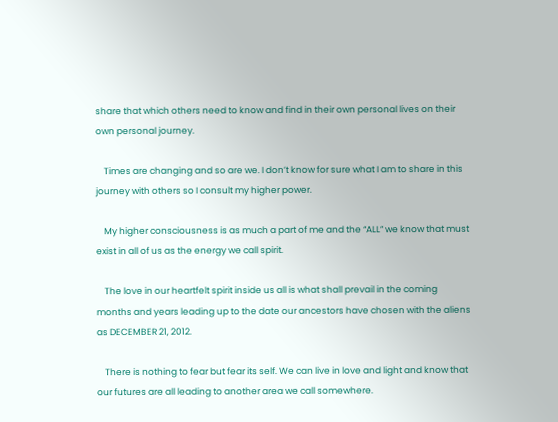share that which others need to know and find in their own personal lives on their own personal journey.

    Times are changing and so are we. I don’t know for sure what I am to share in this journey with others so I consult my higher power.

    My higher consciousness is as much a part of me and the “ALL” we know that must exist in all of us as the energy we call spirit.

    The love in our heartfelt spirit inside us all is what shall prevail in the coming months and years leading up to the date our ancestors have chosen with the aliens as DECEMBER 21, 2012.

    There is nothing to fear but fear its self. We can live in love and light and know that our futures are all leading to another area we call somewhere.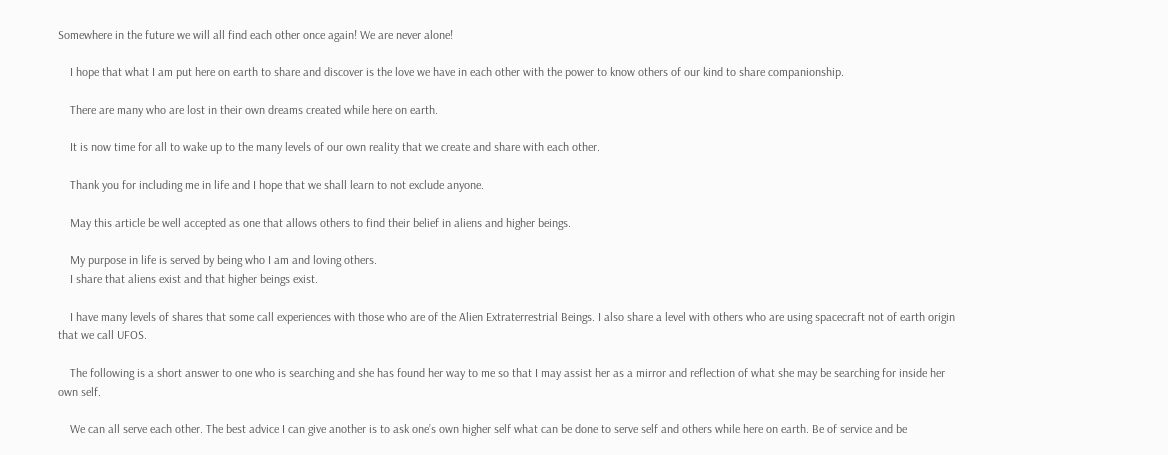Somewhere in the future we will all find each other once again! We are never alone!

    I hope that what I am put here on earth to share and discover is the love we have in each other with the power to know others of our kind to share companionship.

    There are many who are lost in their own dreams created while here on earth.

    It is now time for all to wake up to the many levels of our own reality that we create and share with each other.

    Thank you for including me in life and I hope that we shall learn to not exclude anyone.

    May this article be well accepted as one that allows others to find their belief in aliens and higher beings.

    My purpose in life is served by being who I am and loving others.
    I share that aliens exist and that higher beings exist.

    I have many levels of shares that some call experiences with those who are of the Alien Extraterrestrial Beings. I also share a level with others who are using spacecraft not of earth origin that we call UFOS.

    The following is a short answer to one who is searching and she has found her way to me so that I may assist her as a mirror and reflection of what she may be searching for inside her own self.

    We can all serve each other. The best advice I can give another is to ask one’s own higher self what can be done to serve self and others while here on earth. Be of service and be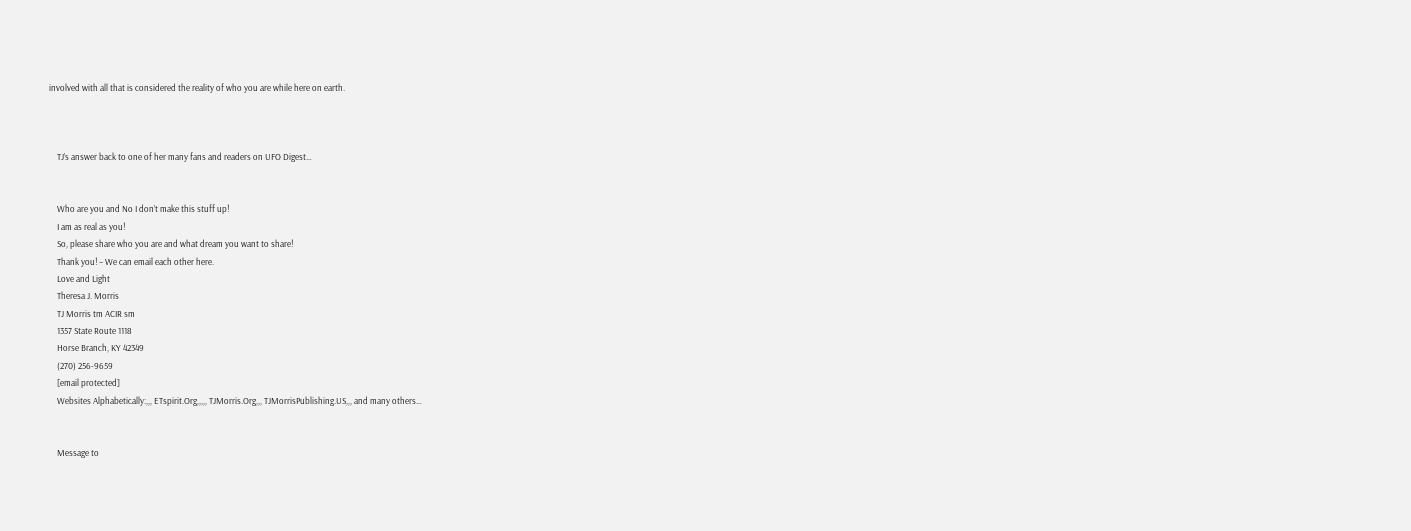involved with all that is considered the reality of who you are while here on earth.



    TJ’s answer back to one of her many fans and readers on UFO Digest…


    Who are you and No I don’t make this stuff up!
    I am as real as you!
    So, please share who you are and what dream you want to share!
    Thank you! – We can email each other here.
    Love and Light
    Theresa J. Morris
    TJ Morris tm ACIR sm
    1357 State Route 1118
    Horse Branch, KY 42349
    (270) 256-9659
    [email protected]
    Websites Alphabetically:,,, ETspirit.Org,,,,, TJMorris.Org,,, TJMorrisPublishing.US,,, and many others…


    Message to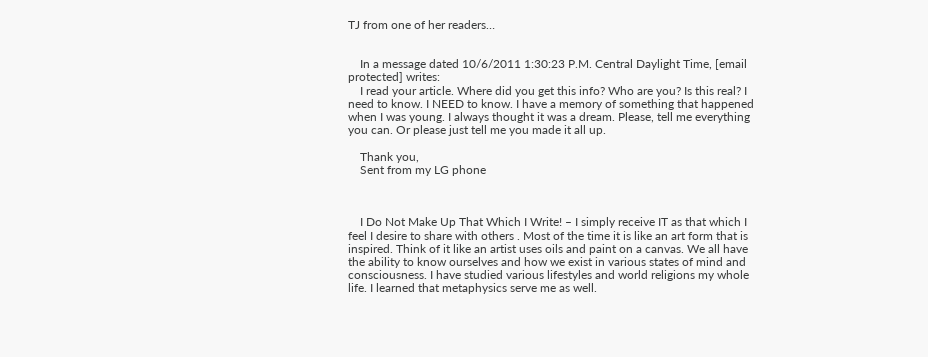TJ from one of her readers…


    In a message dated 10/6/2011 1:30:23 P.M. Central Daylight Time, [email protected] writes:
    I read your article. Where did you get this info? Who are you? Is this real? I need to know. I NEED to know. I have a memory of something that happened when I was young. I always thought it was a dream. Please, tell me everything you can. Or please just tell me you made it all up.

    Thank you,
    Sent from my LG phone



    I Do Not Make Up That Which I Write! – I simply receive IT as that which I feel I desire to share with others . Most of the time it is like an art form that is inspired. Think of it like an artist uses oils and paint on a canvas. We all have  the ability to know ourselves and how we exist in various states of mind and consciousness. I have studied various lifestyles and world religions my whole life. I learned that metaphysics serve me as well.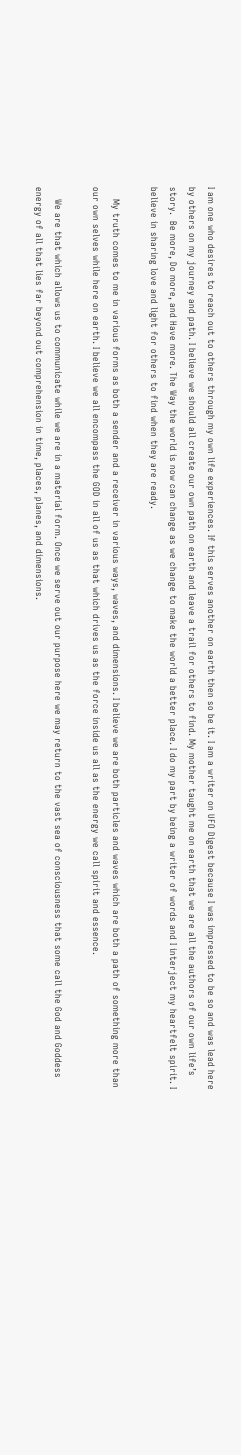I am one who desires to reach out to others through my own life experiences. If this serves another on earth then so be it. I am a writer on UFO Digest because I was impressed to be so and was lead here by others on my journey and path. I believe we should all create our own path on earth and leave a trail for others to find. My mother taught me on earth that we are all the authors of our own life’s story.  Be more, Do more, and Have more. The Way the world is now can change as we change to make the world a better place. I do my part by being a writer of words and I interject my heartfelt spirit. I believe in sharing love and light for others to find when they are ready.

    My truth comes to me in various forms as both a sender and a receiver in various ways, waves, and dimensions. I believe we are both particles and waves which are both a path of something more than our own selves while here on earth. I believe we all encompass the GOD in all of us as that which drives us as the force inside us all as the energy we call spirit and essence.

    We are that which allows us to communicate while we are in a material form. Once we serve out our purpose here we may return to the vast sea of consciousness that some call the God and Goddess energy of all that lies far beyond out comprehension in time, places, planes, and dimensions.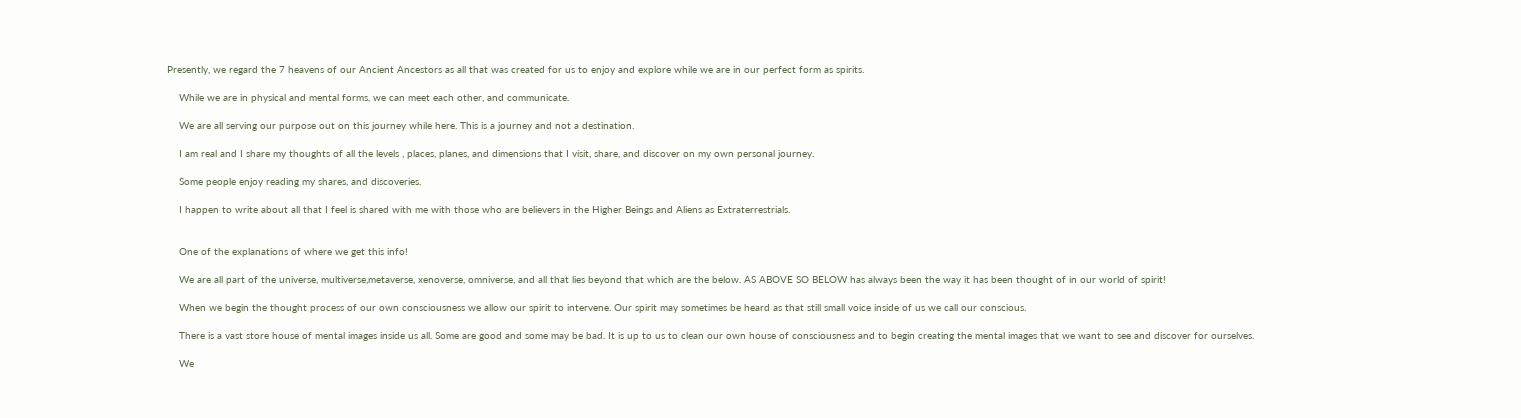Presently, we regard the 7 heavens of our Ancient Ancestors as all that was created for us to enjoy and explore while we are in our perfect form as spirits.

    While we are in physical and mental forms, we can meet each other, and communicate.

    We are all serving our purpose out on this journey while here. This is a journey and not a destination.

    I am real and I share my thoughts of all the levels , places, planes, and dimensions that I visit, share, and discover on my own personal journey.

    Some people enjoy reading my shares, and discoveries.

    I happen to write about all that I feel is shared with me with those who are believers in the Higher Beings and Aliens as Extraterrestrials.


    One of the explanations of where we get this info!

    We are all part of the universe, multiverse,metaverse, xenoverse, omniverse, and all that lies beyond that which are the below. AS ABOVE SO BELOW has always been the way it has been thought of in our world of spirit!

    When we begin the thought process of our own consciousness we allow our spirit to intervene. Our spirit may sometimes be heard as that still small voice inside of us we call our conscious.

    There is a vast store house of mental images inside us all. Some are good and some may be bad. It is up to us to clean our own house of consciousness and to begin creating the mental images that we want to see and discover for ourselves.

    We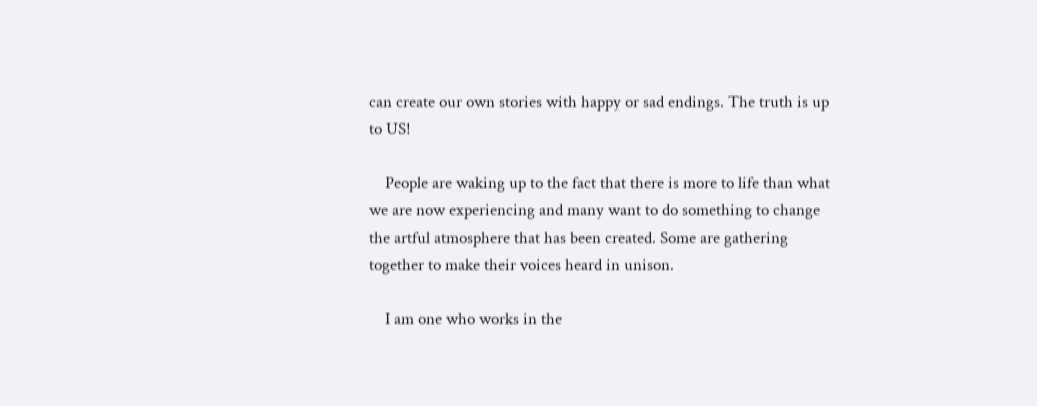can create our own stories with happy or sad endings. The truth is up to US!

    People are waking up to the fact that there is more to life than what we are now experiencing and many want to do something to change the artful atmosphere that has been created. Some are gathering together to make their voices heard in unison.

    I am one who works in the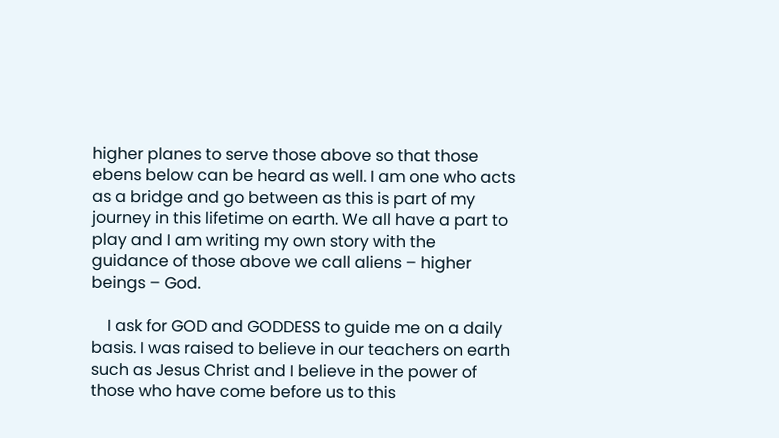higher planes to serve those above so that those ebens below can be heard as well. I am one who acts as a bridge and go between as this is part of my journey in this lifetime on earth. We all have a part to play and I am writing my own story with the guidance of those above we call aliens – higher beings – God.

    I ask for GOD and GODDESS to guide me on a daily basis. I was raised to believe in our teachers on earth such as Jesus Christ and I believe in the power of those who have come before us to this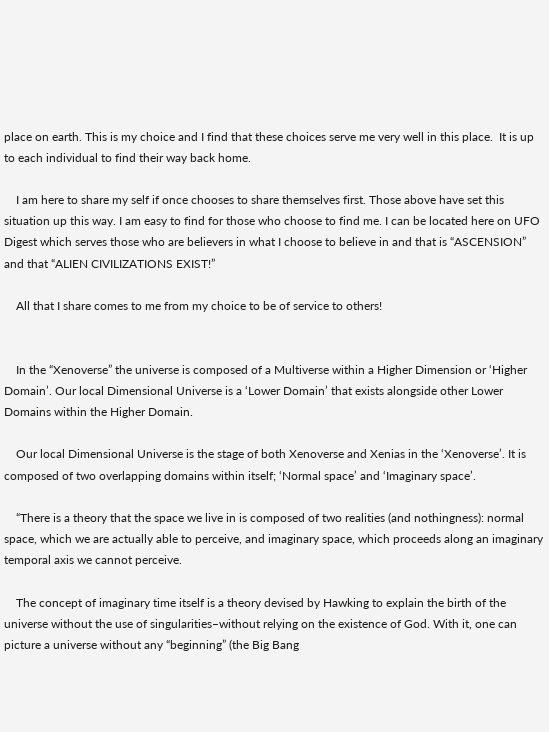place on earth. This is my choice and I find that these choices serve me very well in this place.  It is up to each individual to find their way back home.

    I am here to share my self if once chooses to share themselves first. Those above have set this situation up this way. I am easy to find for those who choose to find me. I can be located here on UFO Digest which serves those who are believers in what I choose to believe in and that is “ASCENSION” and that “ALIEN CIVILIZATIONS EXIST!”

    All that I share comes to me from my choice to be of service to others!


    In the “Xenoverse” the universe is composed of a Multiverse within a Higher Dimension or ‘Higher Domain’. Our local Dimensional Universe is a ‘Lower Domain’ that exists alongside other Lower Domains within the Higher Domain.

    Our local Dimensional Universe is the stage of both Xenoverse and Xenias in the ‘Xenoverse’. It is composed of two overlapping domains within itself; ‘Normal space’ and ‘Imaginary space’.

    “There is a theory that the space we live in is composed of two realities (and nothingness): normal space, which we are actually able to perceive, and imaginary space, which proceeds along an imaginary temporal axis we cannot perceive.

    The concept of imaginary time itself is a theory devised by Hawking to explain the birth of the universe without the use of singularities–without relying on the existence of God. With it, one can picture a universe without any “beginning” (the Big Bang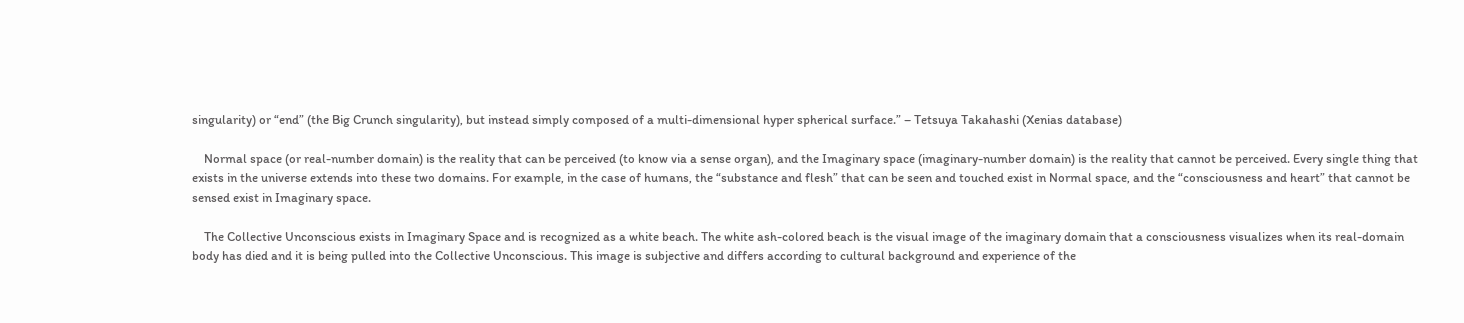singularity) or “end” (the Big Crunch singularity), but instead simply composed of a multi-dimensional hyper spherical surface.” – Tetsuya Takahashi (Xenias database)

    Normal space (or real-number domain) is the reality that can be perceived (to know via a sense organ), and the Imaginary space (imaginary-number domain) is the reality that cannot be perceived. Every single thing that exists in the universe extends into these two domains. For example, in the case of humans, the “substance and flesh” that can be seen and touched exist in Normal space, and the “consciousness and heart” that cannot be sensed exist in Imaginary space.

    The Collective Unconscious exists in Imaginary Space and is recognized as a white beach. The white ash-colored beach is the visual image of the imaginary domain that a consciousness visualizes when its real-domain body has died and it is being pulled into the Collective Unconscious. This image is subjective and differs according to cultural background and experience of the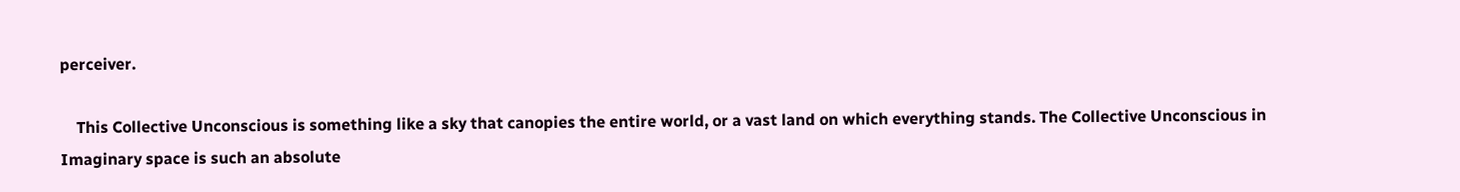perceiver.

    This Collective Unconscious is something like a sky that canopies the entire world, or a vast land on which everything stands. The Collective Unconscious in Imaginary space is such an absolute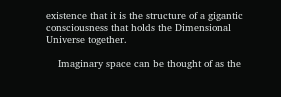existence that it is the structure of a gigantic consciousness that holds the Dimensional Universe together.

    Imaginary space can be thought of as the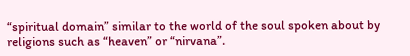“spiritual domain” similar to the world of the soul spoken about by religions such as “heaven” or “nirvana”.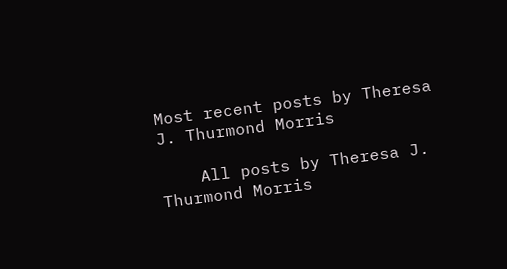Most recent posts by Theresa J. Thurmond Morris

    All posts by Theresa J. Thurmond Morris